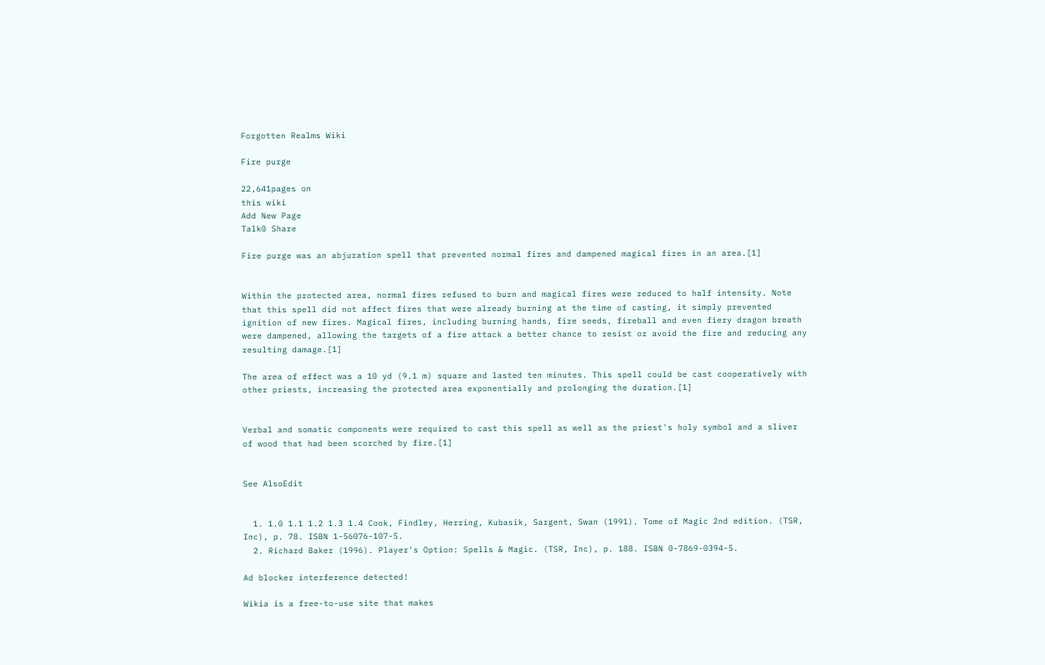Forgotten Realms Wiki

Fire purge

22,641pages on
this wiki
Add New Page
Talk0 Share

Fire purge was an abjuration spell that prevented normal fires and dampened magical fires in an area.[1]


Within the protected area, normal fires refused to burn and magical fires were reduced to half intensity. Note that this spell did not affect fires that were already burning at the time of casting, it simply prevented ignition of new fires. Magical fires, including burning hands, fire seeds, fireball and even fiery dragon breath were dampened, allowing the targets of a fire attack a better chance to resist or avoid the fire and reducing any resulting damage.[1]

The area of effect was a 10 yd (9.1 m) square and lasted ten minutes. This spell could be cast cooperatively with other priests, increasing the protected area exponentially and prolonging the duration.[1]


Verbal and somatic components were required to cast this spell as well as the priest's holy symbol and a sliver of wood that had been scorched by fire.[1]


See AlsoEdit


  1. 1.0 1.1 1.2 1.3 1.4 Cook, Findley, Herring, Kubasik, Sargent, Swan (1991). Tome of Magic 2nd edition. (TSR, Inc), p. 78. ISBN 1-56076-107-5.
  2. Richard Baker (1996). Player's Option: Spells & Magic. (TSR, Inc), p. 188. ISBN 0-7869-0394-5.

Ad blocker interference detected!

Wikia is a free-to-use site that makes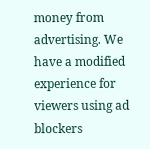money from advertising. We have a modified experience for viewers using ad blockers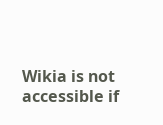Wikia is not accessible if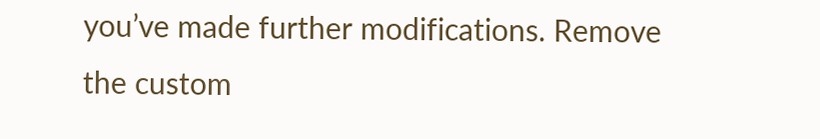you’ve made further modifications. Remove the custom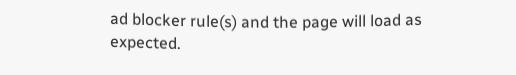ad blocker rule(s) and the page will load as expected.